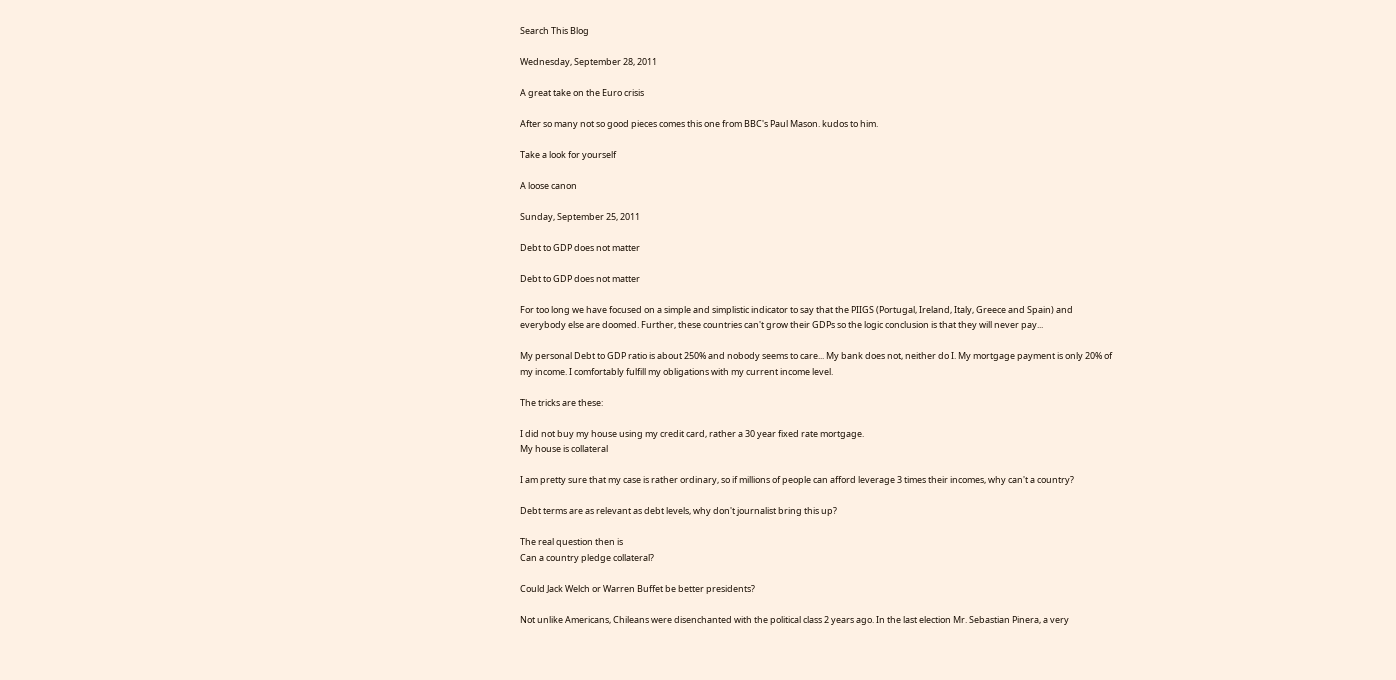Search This Blog

Wednesday, September 28, 2011

A great take on the Euro crisis

After so many not so good pieces comes this one from BBC's Paul Mason. kudos to him.

Take a look for yourself

A loose canon

Sunday, September 25, 2011

Debt to GDP does not matter

Debt to GDP does not matter

For too long we have focused on a simple and simplistic indicator to say that the PIIGS (Portugal, Ireland, Italy, Greece and Spain) and everybody else are doomed. Further, these countries can't grow their GDPs so the logic conclusion is that they will never pay...

My personal Debt to GDP ratio is about 250% and nobody seems to care... My bank does not, neither do I. My mortgage payment is only 20% of my income. I comfortably fulfill my obligations with my current income level.

The tricks are these:

I did not buy my house using my credit card, rather a 30 year fixed rate mortgage.
My house is collateral

I am pretty sure that my case is rather ordinary, so if millions of people can afford leverage 3 times their incomes, why can't a country?

Debt terms are as relevant as debt levels, why don't journalist bring this up?

The real question then is
Can a country pledge collateral?

Could Jack Welch or Warren Buffet be better presidents?

Not unlike Americans, Chileans were disenchanted with the political class 2 years ago. In the last election Mr. Sebastian Pinera, a very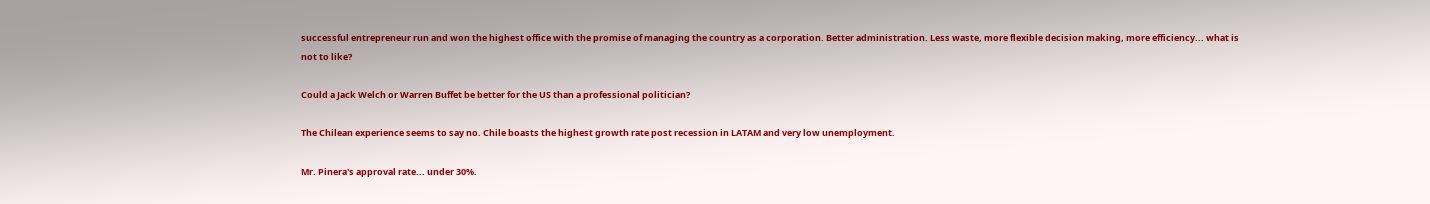successful entrepreneur run and won the highest office with the promise of managing the country as a corporation. Better administration. Less waste, more flexible decision making, more efficiency... what is not to like?

Could a Jack Welch or Warren Buffet be better for the US than a professional politician?

The Chilean experience seems to say no. Chile boasts the highest growth rate post recession in LATAM and very low unemployment.

Mr. Pinera's approval rate... under 30%.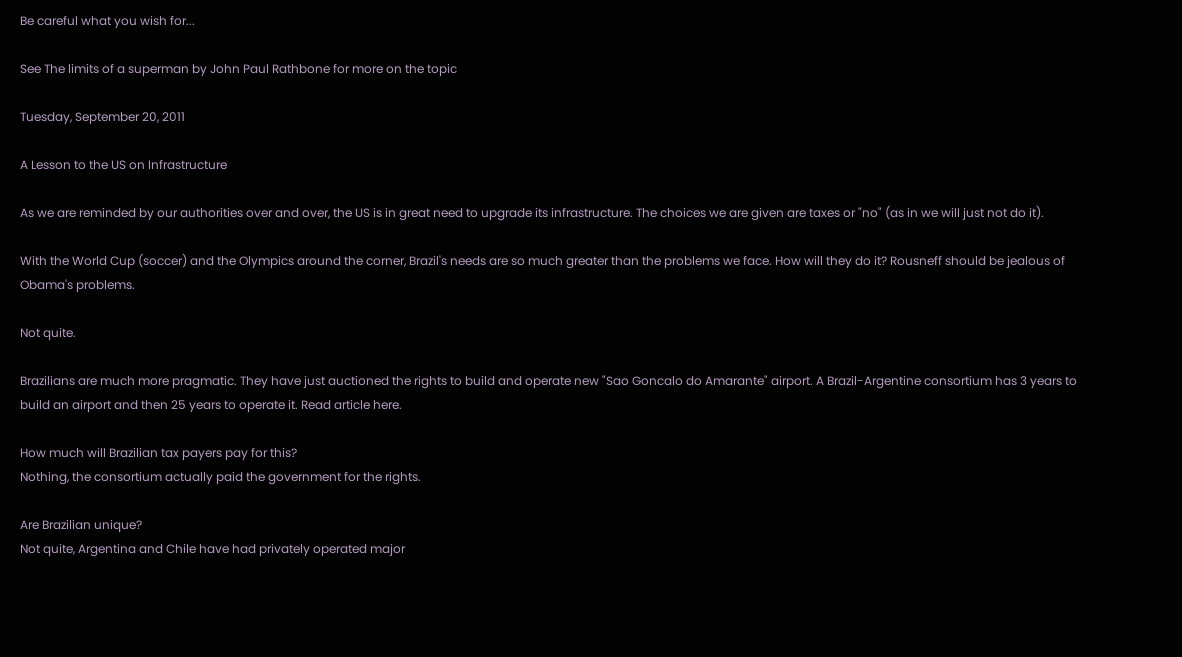Be careful what you wish for...

See The limits of a superman by John Paul Rathbone for more on the topic

Tuesday, September 20, 2011

A Lesson to the US on Infrastructure

As we are reminded by our authorities over and over, the US is in great need to upgrade its infrastructure. The choices we are given are taxes or "no" (as in we will just not do it).

With the World Cup (soccer) and the Olympics around the corner, Brazil's needs are so much greater than the problems we face. How will they do it? Rousneff should be jealous of Obama's problems.

Not quite.

Brazilians are much more pragmatic. They have just auctioned the rights to build and operate new "Sao Goncalo do Amarante" airport. A Brazil-Argentine consortium has 3 years to build an airport and then 25 years to operate it. Read article here.

How much will Brazilian tax payers pay for this?
Nothing, the consortium actually paid the government for the rights.

Are Brazilian unique?
Not quite, Argentina and Chile have had privately operated major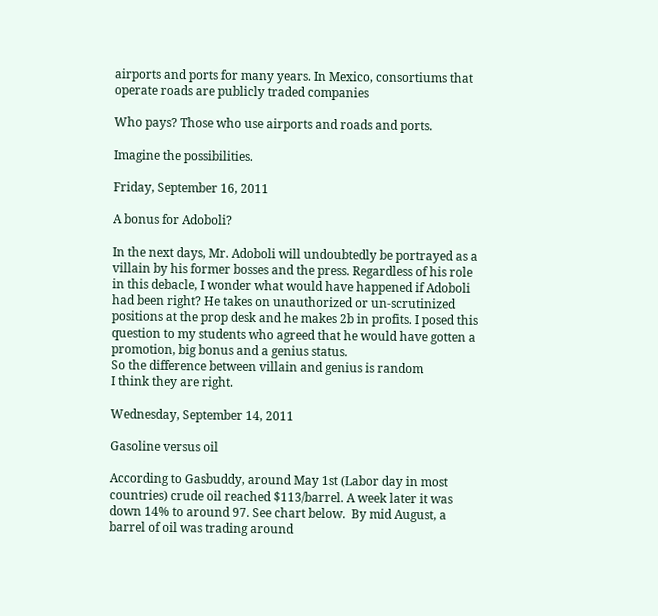airports and ports for many years. In Mexico, consortiums that operate roads are publicly traded companies

Who pays? Those who use airports and roads and ports.

Imagine the possibilities.

Friday, September 16, 2011

A bonus for Adoboli?

In the next days, Mr. Adoboli will undoubtedly be portrayed as a villain by his former bosses and the press. Regardless of his role in this debacle, I wonder what would have happened if Adoboli had been right? He takes on unauthorized or un-scrutinized positions at the prop desk and he makes 2b in profits. I posed this question to my students who agreed that he would have gotten a promotion, big bonus and a genius status.
So the difference between villain and genius is random
I think they are right.

Wednesday, September 14, 2011

Gasoline versus oil

According to Gasbuddy, around May 1st (Labor day in most countries) crude oil reached $113/barrel. A week later it was down 14% to around 97. See chart below.  By mid August, a barrel of oil was trading around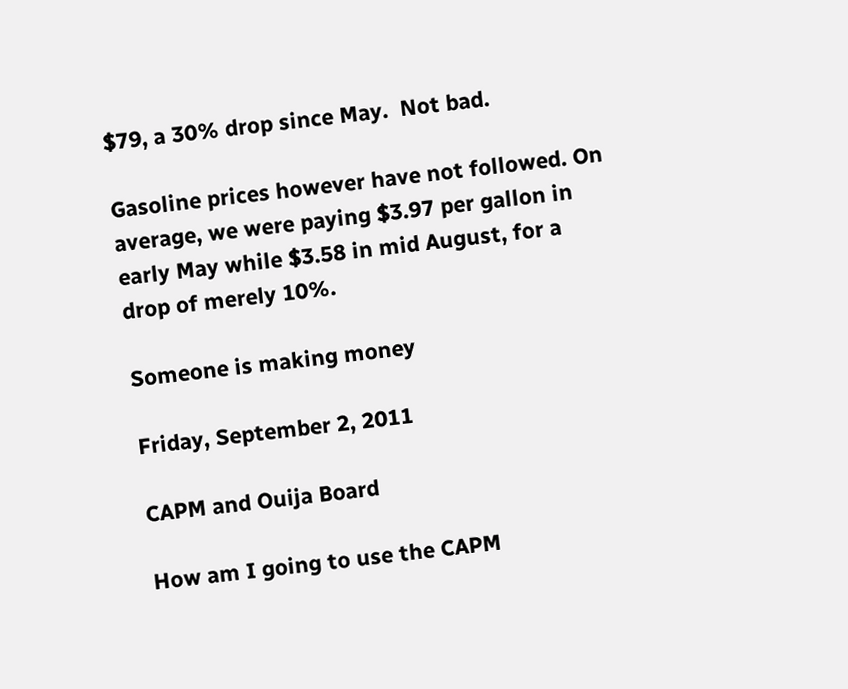$79, a 30% drop since May.  Not bad.

Gasoline prices however have not followed. On average, we were paying $3.97 per gallon in early May while $3.58 in mid August, for a drop of merely 10%.

Someone is making money

Friday, September 2, 2011

CAPM and Ouija Board

How am I going to use the CAPM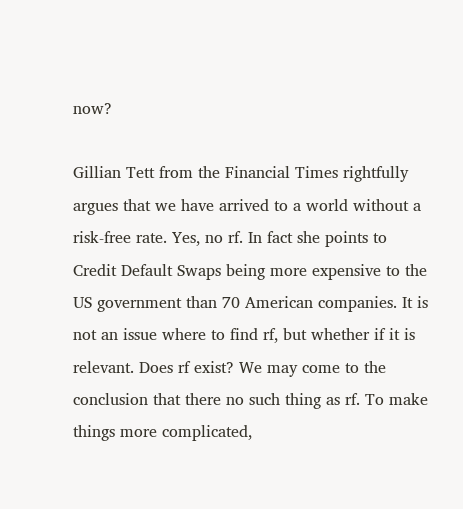now?

Gillian Tett from the Financial Times rightfully argues that we have arrived to a world without a risk-free rate. Yes, no rf. In fact she points to Credit Default Swaps being more expensive to the US government than 70 American companies. It is not an issue where to find rf, but whether if it is relevant. Does rf exist? We may come to the conclusion that there no such thing as rf. To make things more complicated,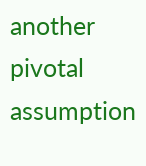another pivotal assumption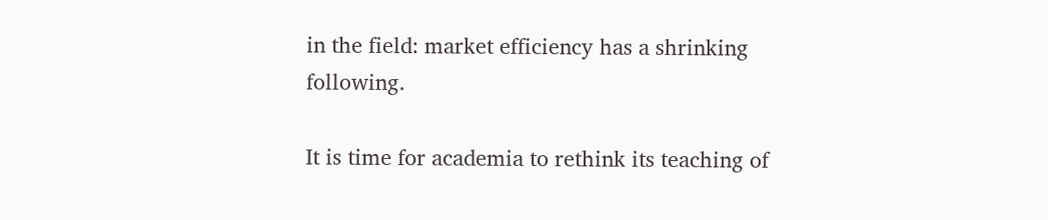in the field: market efficiency has a shrinking following.

It is time for academia to rethink its teaching of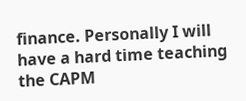finance. Personally I will have a hard time teaching the CAPM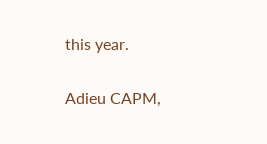this year.

Adieu CAPM,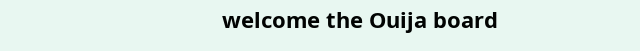welcome the Ouija board